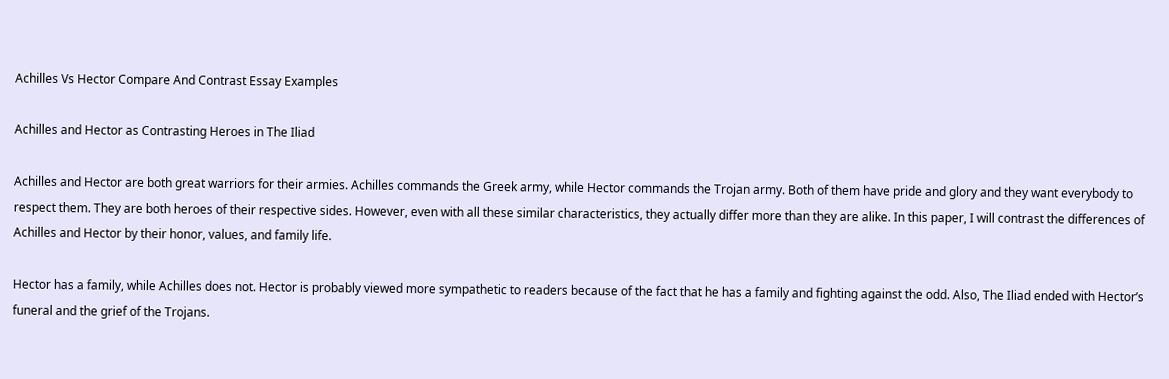Achilles Vs Hector Compare And Contrast Essay Examples

Achilles and Hector as Contrasting Heroes in The Iliad

Achilles and Hector are both great warriors for their armies. Achilles commands the Greek army, while Hector commands the Trojan army. Both of them have pride and glory and they want everybody to respect them. They are both heroes of their respective sides. However, even with all these similar characteristics, they actually differ more than they are alike. In this paper, I will contrast the differences of Achilles and Hector by their honor, values, and family life.

Hector has a family, while Achilles does not. Hector is probably viewed more sympathetic to readers because of the fact that he has a family and fighting against the odd. Also, The Iliad ended with Hector’s funeral and the grief of the Trojans.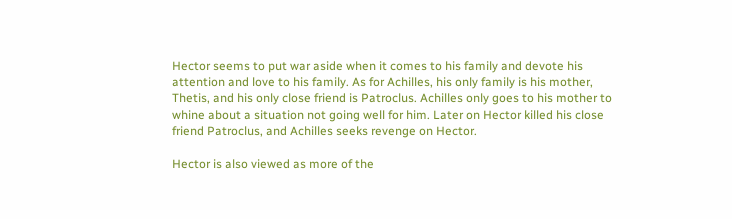Hector seems to put war aside when it comes to his family and devote his attention and love to his family. As for Achilles, his only family is his mother, Thetis, and his only close friend is Patroclus. Achilles only goes to his mother to whine about a situation not going well for him. Later on Hector killed his close friend Patroclus, and Achilles seeks revenge on Hector.

Hector is also viewed as more of the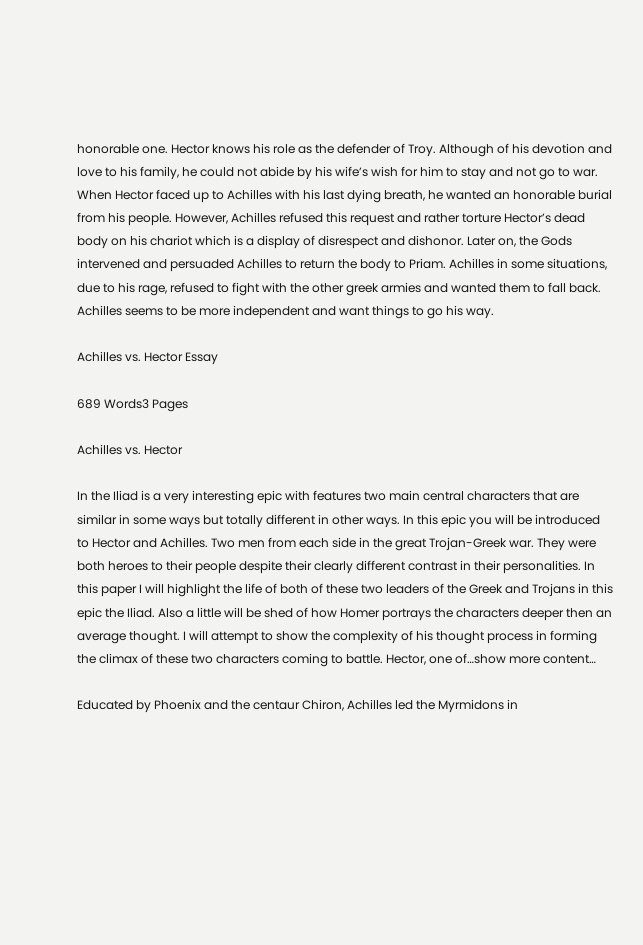honorable one. Hector knows his role as the defender of Troy. Although of his devotion and love to his family, he could not abide by his wife’s wish for him to stay and not go to war. When Hector faced up to Achilles with his last dying breath, he wanted an honorable burial from his people. However, Achilles refused this request and rather torture Hector’s dead body on his chariot which is a display of disrespect and dishonor. Later on, the Gods intervened and persuaded Achilles to return the body to Priam. Achilles in some situations, due to his rage, refused to fight with the other greek armies and wanted them to fall back. Achilles seems to be more independent and want things to go his way.

Achilles vs. Hector Essay

689 Words3 Pages

Achilles vs. Hector

In the Iliad is a very interesting epic with features two main central characters that are similar in some ways but totally different in other ways. In this epic you will be introduced to Hector and Achilles. Two men from each side in the great Trojan-Greek war. They were both heroes to their people despite their clearly different contrast in their personalities. In this paper I will highlight the life of both of these two leaders of the Greek and Trojans in this epic the Iliad. Also a little will be shed of how Homer portrays the characters deeper then an average thought. I will attempt to show the complexity of his thought process in forming the climax of these two characters coming to battle. Hector, one of…show more content…

Educated by Phoenix and the centaur Chiron, Achilles led the Myrmidons in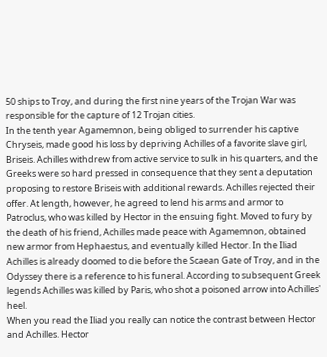50 ships to Troy, and during the first nine years of the Trojan War was responsible for the capture of 12 Trojan cities.
In the tenth year Agamemnon, being obliged to surrender his captive Chryseis, made good his loss by depriving Achilles of a favorite slave girl, Briseis. Achilles withdrew from active service to sulk in his quarters, and the Greeks were so hard pressed in consequence that they sent a deputation proposing to restore Briseis with additional rewards. Achilles rejected their offer. At length, however, he agreed to lend his arms and armor to Patroclus, who was killed by Hector in the ensuing fight. Moved to fury by the death of his friend, Achilles made peace with Agamemnon, obtained new armor from Hephaestus, and eventually killed Hector. In the Iliad Achilles is already doomed to die before the Scaean Gate of Troy, and in the Odyssey there is a reference to his funeral. According to subsequent Greek legends Achilles was killed by Paris, who shot a poisoned arrow into Achilles' heel.
When you read the Iliad you really can notice the contrast between Hector and Achilles. Hector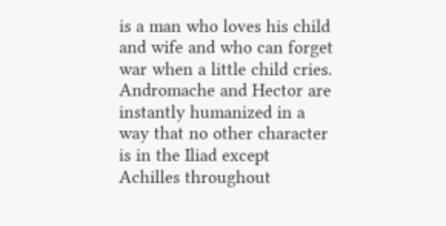is a man who loves his child and wife and who can forget war when a little child cries. Andromache and Hector are instantly humanized in a way that no other character is in the Iliad except Achilles throughout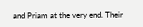and Priam at the very end. Their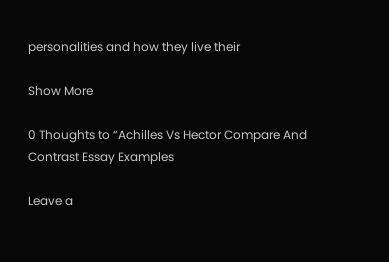personalities and how they live their

Show More

0 Thoughts to “Achilles Vs Hector Compare And Contrast Essay Examples

Leave a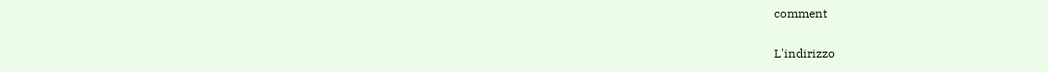comment

L'indirizzo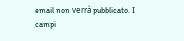email non verrà pubblicato. I campi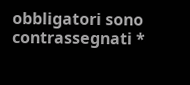obbligatori sono contrassegnati *